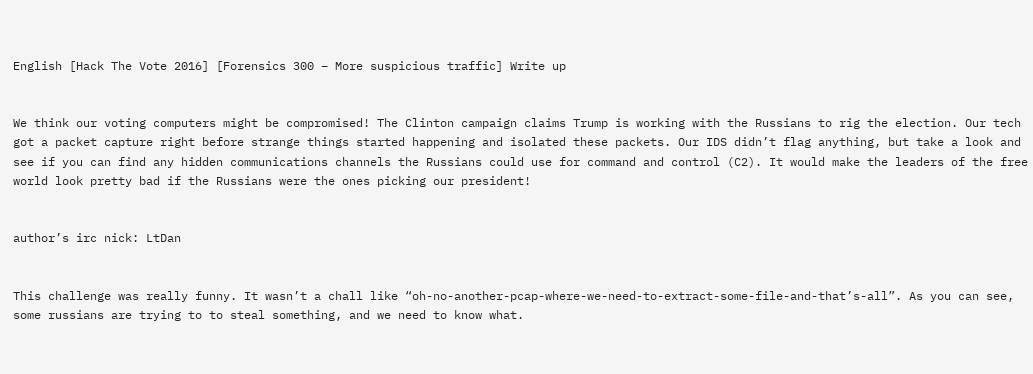English [Hack The Vote 2016] [Forensics 300 – More suspicious traffic] Write up


We think our voting computers might be compromised! The Clinton campaign claims Trump is working with the Russians to rig the election. Our tech got a packet capture right before strange things started happening and isolated these packets. Our IDS didn’t flag anything, but take a look and see if you can find any hidden communications channels the Russians could use for command and control (C2). It would make the leaders of the free world look pretty bad if the Russians were the ones picking our president!


author’s irc nick: LtDan


This challenge was really funny. It wasn’t a chall like “oh-no-another-pcap-where-we-need-to-extract-some-file-and-that’s-all”. As you can see, some russians are trying to to steal something, and we need to know what.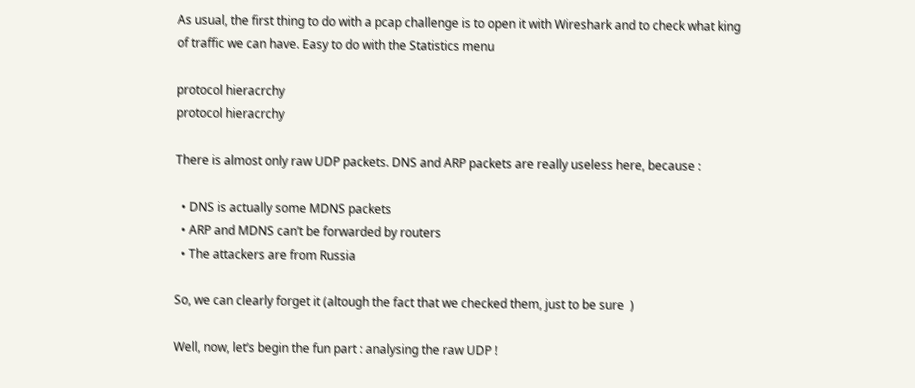As usual, the first thing to do with a pcap challenge is to open it with Wireshark and to check what king of traffic we can have. Easy to do with the Statistics menu

protocol hieracrchy
protocol hieracrchy

There is almost only raw UDP packets. DNS and ARP packets are really useless here, because :

  • DNS is actually some MDNS packets
  • ARP and MDNS can’t be forwarded by routers
  • The attackers are from Russia

So, we can clearly forget it (altough the fact that we checked them, just to be sure  )

Well, now, let’s begin the fun part : analysing the raw UDP !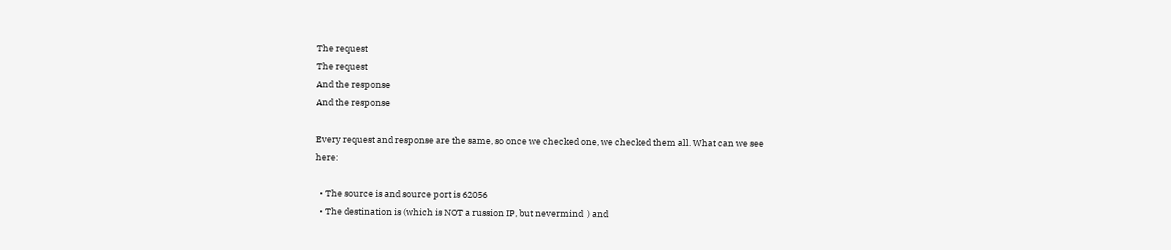The request
The request
And the response
And the response

Every request and response are the same, so once we checked one, we checked them all. What can we see here:

  • The source is and source port is 62056
  • The destination is (which is NOT a russion IP, but nevermind  ) and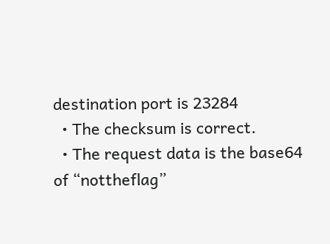destination port is 23284
  • The checksum is correct.
  • The request data is the base64 of “nottheflag”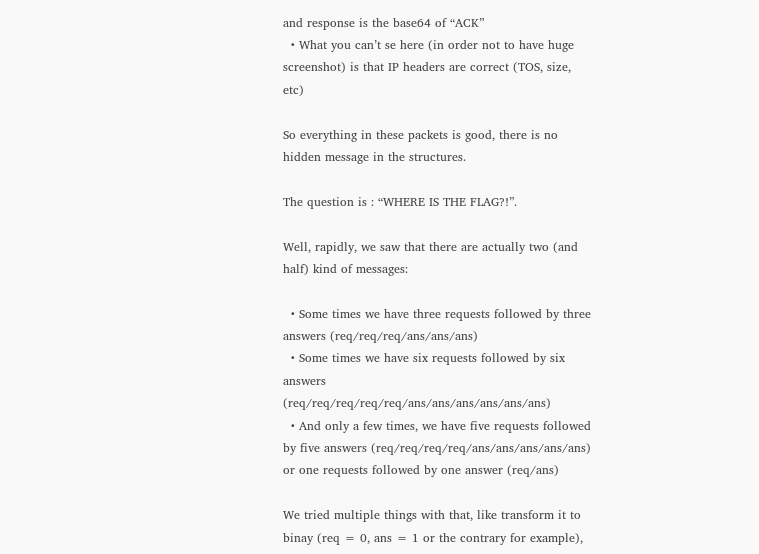and response is the base64 of “ACK”
  • What you can’t se here (in order not to have huge screenshot) is that IP headers are correct (TOS, size, etc)

So everything in these packets is good, there is no hidden message in the structures.

The question is : “WHERE IS THE FLAG?!”.

Well, rapidly, we saw that there are actually two (and half) kind of messages:

  • Some times we have three requests followed by three answers (req/req/req/ans/ans/ans)
  • Some times we have six requests followed by six answers (req/req/req/req/req/ans/ans/ans/ans/ans/ans)
  • And only a few times, we have five requests followed by five answers (req/req/req/req/ans/ans/ans/ans/ans) or one requests followed by one answer (req/ans)

We tried multiple things with that, like transform it to binay (req = 0, ans = 1 or the contrary for example),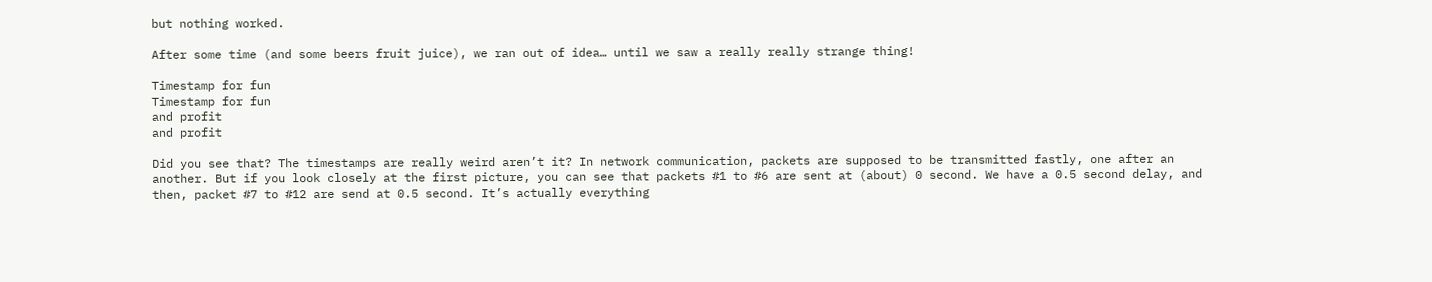but nothing worked.

After some time (and some beers fruit juice), we ran out of idea… until we saw a really really strange thing!

Timestamp for fun
Timestamp for fun
and profit
and profit

Did you see that? The timestamps are really weird aren’t it? In network communication, packets are supposed to be transmitted fastly, one after an another. But if you look closely at the first picture, you can see that packets #1 to #6 are sent at (about) 0 second. We have a 0.5 second delay, and then, packet #7 to #12 are send at 0.5 second. It’s actually everything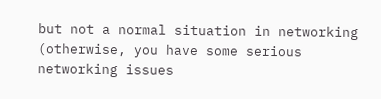but not a normal situation in networking (otherwise, you have some serious networking issues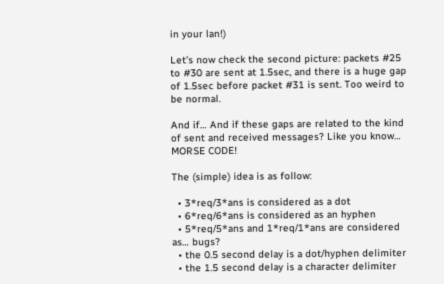in your lan!)

Let’s now check the second picture: packets #25 to #30 are sent at 1.5sec, and there is a huge gap of 1.5sec before packet #31 is sent. Too weird to be normal.

And if… And if these gaps are related to the kind of sent and received messages? Like you know… MORSE CODE!

The (simple) idea is as follow:

  • 3*req/3*ans is considered as a dot
  • 6*req/6*ans is considered as an hyphen
  • 5*req/5*ans and 1*req/1*ans are considered as… bugs?
  • the 0.5 second delay is a dot/hyphen delimiter
  • the 1.5 second delay is a character delimiter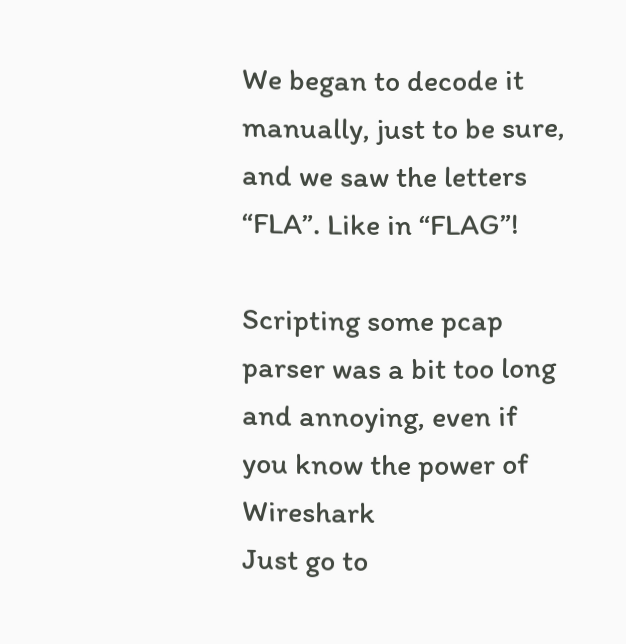We began to decode it manually, just to be sure, and we saw the letters “FLA”. Like in “FLAG”!

Scripting some pcap parser was a bit too long and annoying, even if you know the power of Wireshark
Just go to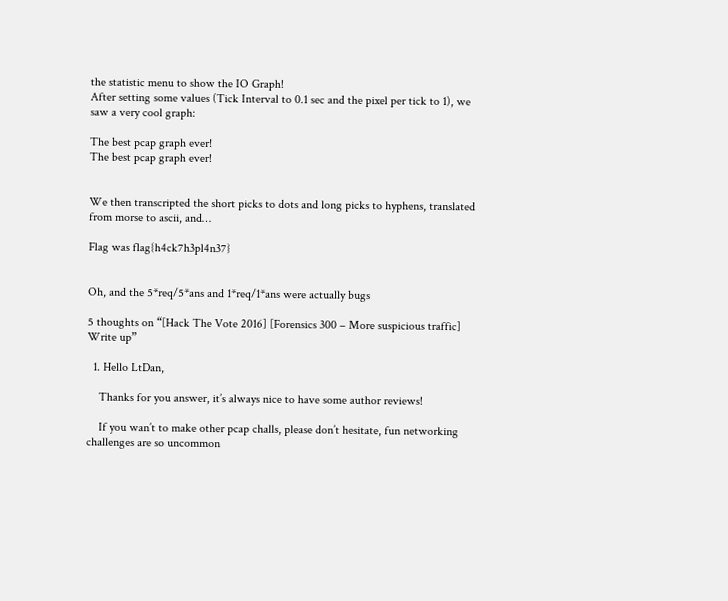the statistic menu to show the IO Graph!
After setting some values (Tick Interval to 0.1 sec and the pixel per tick to 1), we saw a very cool graph:

The best pcap graph ever!
The best pcap graph ever!


We then transcripted the short picks to dots and long picks to hyphens, translated from morse to ascii, and…

Flag was flag{h4ck7h3pl4n37}


Oh, and the 5*req/5*ans and 1*req/1*ans were actually bugs

5 thoughts on “[Hack The Vote 2016] [Forensics 300 – More suspicious traffic] Write up”

  1. Hello LtDan,

    Thanks for you answer, it’s always nice to have some author reviews!

    If you wan’t to make other pcap challs, please don’t hesitate, fun networking challenges are so uncommon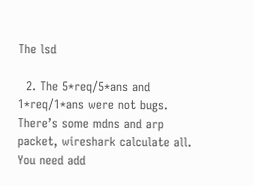The lsd

  2. The 5*req/5*ans and 1*req/1*ans were not bugs. There’s some mdns and arp packet, wireshark calculate all. You need add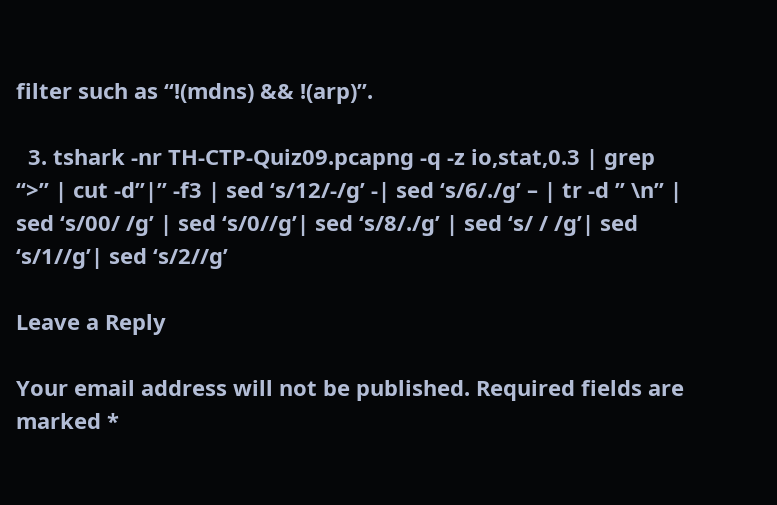filter such as “!(mdns) && !(arp)”.

  3. tshark -nr TH-CTP-Quiz09.pcapng -q -z io,stat,0.3 | grep “>” | cut -d”|” -f3 | sed ‘s/12/-/g’ -| sed ‘s/6/./g’ – | tr -d ” \n” | sed ‘s/00/ /g’ | sed ‘s/0//g’| sed ‘s/8/./g’ | sed ‘s/ / /g’| sed ‘s/1//g’| sed ‘s/2//g’

Leave a Reply

Your email address will not be published. Required fields are marked *